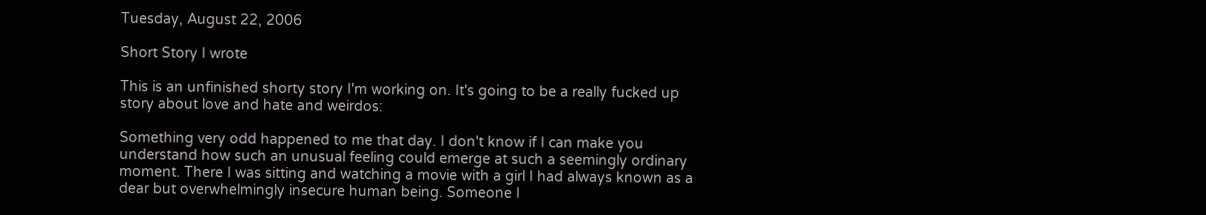Tuesday, August 22, 2006

Short Story I wrote

This is an unfinished shorty story I'm working on. It's going to be a really fucked up story about love and hate and weirdos:

Something very odd happened to me that day. I don't know if I can make you understand how such an unusual feeling could emerge at such a seemingly ordinary moment. There I was sitting and watching a movie with a girl I had always known as a dear but overwhelmingly insecure human being. Someone I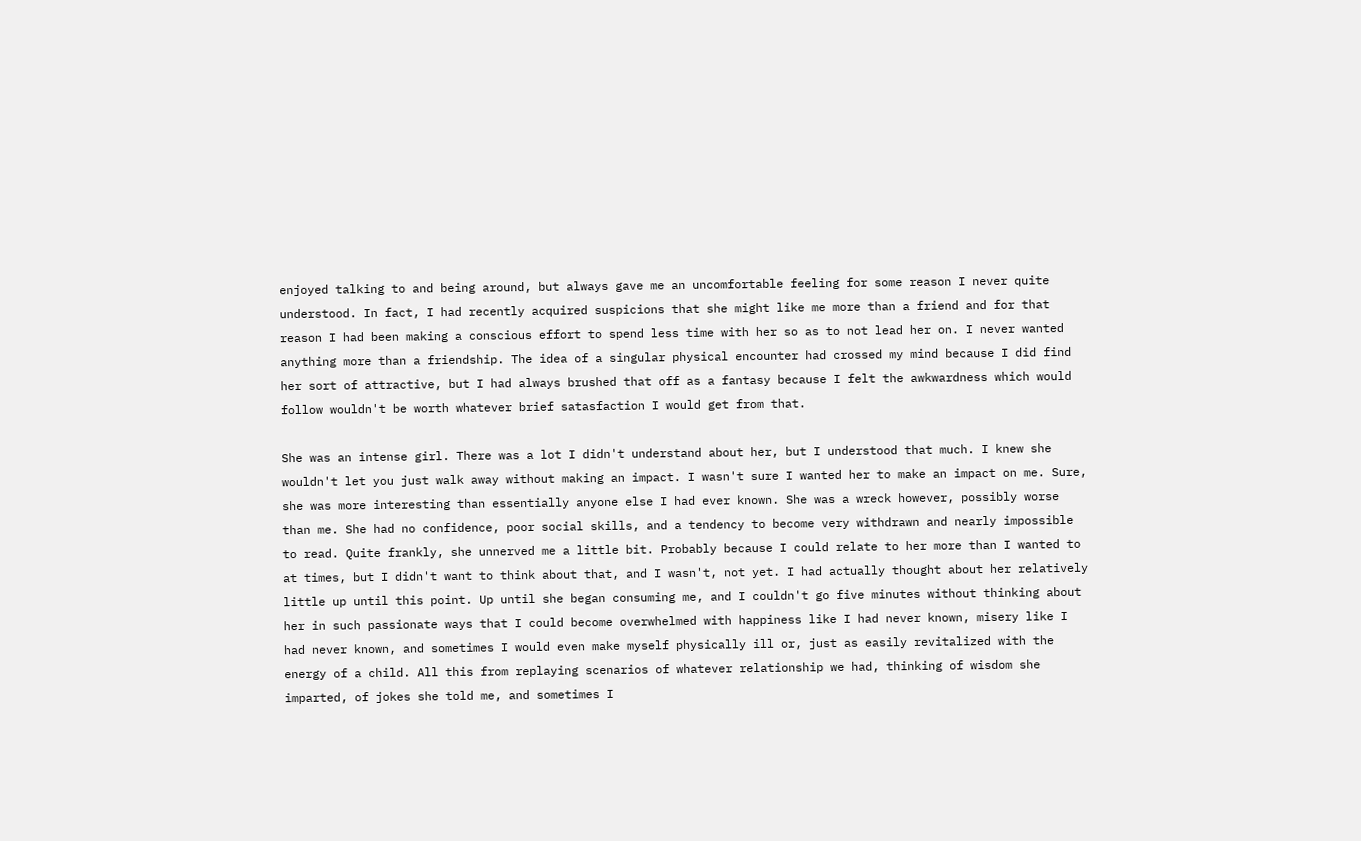enjoyed talking to and being around, but always gave me an uncomfortable feeling for some reason I never quite understood. In fact, I had recently acquired suspicions that she might like me more than a friend and for that reason I had been making a conscious effort to spend less time with her so as to not lead her on. I never wanted anything more than a friendship. The idea of a singular physical encounter had crossed my mind because I did find her sort of attractive, but I had always brushed that off as a fantasy because I felt the awkwardness which would follow wouldn't be worth whatever brief satasfaction I would get from that.

She was an intense girl. There was a lot I didn't understand about her, but I understood that much. I knew she wouldn't let you just walk away without making an impact. I wasn't sure I wanted her to make an impact on me. Sure, she was more interesting than essentially anyone else I had ever known. She was a wreck however, possibly worse than me. She had no confidence, poor social skills, and a tendency to become very withdrawn and nearly impossible to read. Quite frankly, she unnerved me a little bit. Probably because I could relate to her more than I wanted to at times, but I didn't want to think about that, and I wasn't, not yet. I had actually thought about her relatively little up until this point. Up until she began consuming me, and I couldn't go five minutes without thinking about her in such passionate ways that I could become overwhelmed with happiness like I had never known, misery like I had never known, and sometimes I would even make myself physically ill or, just as easily revitalized with the energy of a child. All this from replaying scenarios of whatever relationship we had, thinking of wisdom she imparted, of jokes she told me, and sometimes I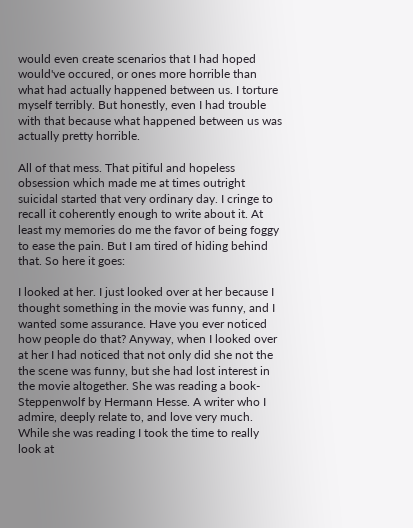would even create scenarios that I had hoped would've occured, or ones more horrible than what had actually happened between us. I torture myself terribly. But honestly, even I had trouble with that because what happened between us was actually pretty horrible.

All of that mess. That pitiful and hopeless obsession which made me at times outright suicidal started that very ordinary day. I cringe to recall it coherently enough to write about it. At least my memories do me the favor of being foggy to ease the pain. But I am tired of hiding behind that. So here it goes:

I looked at her. I just looked over at her because I thought something in the movie was funny, and I wanted some assurance. Have you ever noticed how people do that? Anyway, when I looked over at her I had noticed that not only did she not the the scene was funny, but she had lost interest in the movie altogether. She was reading a book- Steppenwolf by Hermann Hesse. A writer who I admire, deeply relate to, and love very much. While she was reading I took the time to really look at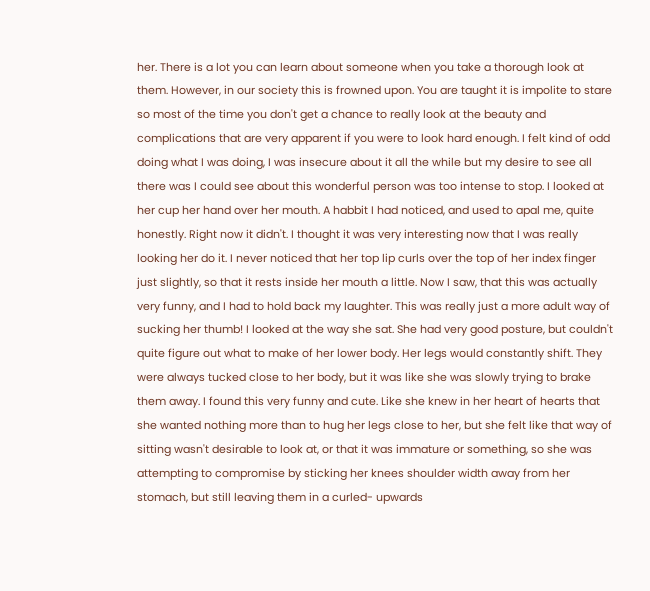her. There is a lot you can learn about someone when you take a thorough look at them. However, in our society this is frowned upon. You are taught it is impolite to stare so most of the time you don't get a chance to really look at the beauty and complications that are very apparent if you were to look hard enough. I felt kind of odd doing what I was doing, I was insecure about it all the while but my desire to see all there was I could see about this wonderful person was too intense to stop. I looked at her cup her hand over her mouth. A habbit I had noticed, and used to apal me, quite honestly. Right now it didn't. I thought it was very interesting now that I was really looking her do it. I never noticed that her top lip curls over the top of her index finger just slightly, so that it rests inside her mouth a little. Now I saw, that this was actually very funny, and I had to hold back my laughter. This was really just a more adult way of sucking her thumb! I looked at the way she sat. She had very good posture, but couldn't quite figure out what to make of her lower body. Her legs would constantly shift. They were always tucked close to her body, but it was like she was slowly trying to brake them away. I found this very funny and cute. Like she knew in her heart of hearts that she wanted nothing more than to hug her legs close to her, but she felt like that way of sitting wasn't desirable to look at, or that it was immature or something, so she was attempting to compromise by sticking her knees shoulder width away from her stomach, but still leaving them in a curled- upwards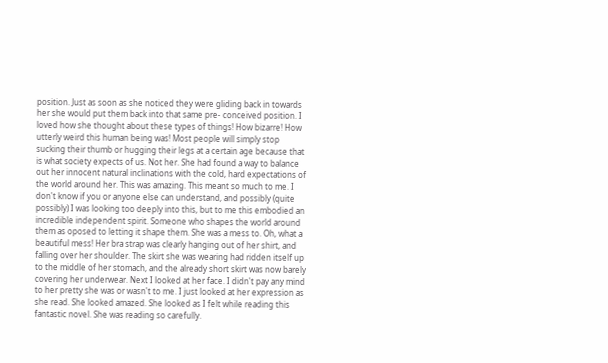position. Just as soon as she noticed they were gliding back in towards her she would put them back into that same pre- conceived position. I loved how she thought about these types of things! How bizarre! How utterly weird this human being was! Most people will simply stop sucking their thumb or hugging their legs at a certain age because that is what society expects of us. Not her. She had found a way to balance out her innocent natural inclinations with the cold, hard expectations of the world around her. This was amazing. This meant so much to me. I don't know if you or anyone else can understand, and possibly (quite possibly) I was looking too deeply into this, but to me this embodied an incredible independent spirit. Someone who shapes the world around them as oposed to letting it shape them. She was a mess to. Oh, what a beautiful mess! Her bra strap was clearly hanging out of her shirt, and falling over her shoulder. The skirt she was wearing had ridden itself up to the middle of her stomach, and the already short skirt was now barely covering her underwear. Next I looked at her face. I didn't pay any mind to her pretty she was or wasn't to me. I just looked at her expression as she read. She looked amazed. She looked as I felt while reading this fantastic novel. She was reading so carefully.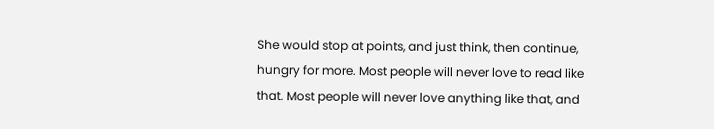She would stop at points, and just think, then continue, hungry for more. Most people will never love to read like that. Most people will never love anything like that, and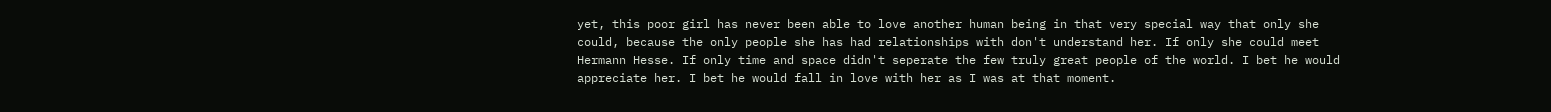yet, this poor girl has never been able to love another human being in that very special way that only she could, because the only people she has had relationships with don't understand her. If only she could meet Hermann Hesse. If only time and space didn't seperate the few truly great people of the world. I bet he would appreciate her. I bet he would fall in love with her as I was at that moment.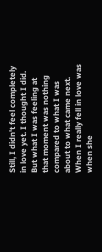Still, I didn't feel completely in love yet. I thought I did. But what I was feeling at that moment was nothing compared to what I was about to what came next. When I really fell in love was when she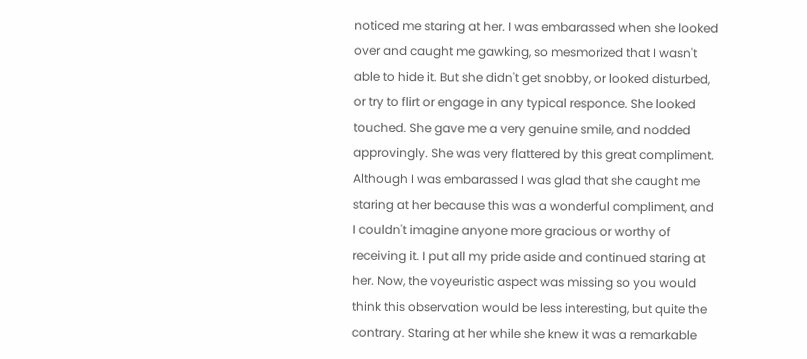noticed me staring at her. I was embarassed when she looked over and caught me gawking, so mesmorized that I wasn't able to hide it. But she didn't get snobby, or looked disturbed, or try to flirt or engage in any typical responce. She looked touched. She gave me a very genuine smile, and nodded approvingly. She was very flattered by this great compliment. Although I was embarassed I was glad that she caught me staring at her because this was a wonderful compliment, and I couldn't imagine anyone more gracious or worthy of receiving it. I put all my pride aside and continued staring at her. Now, the voyeuristic aspect was missing so you would think this observation would be less interesting, but quite the contrary. Staring at her while she knew it was a remarkable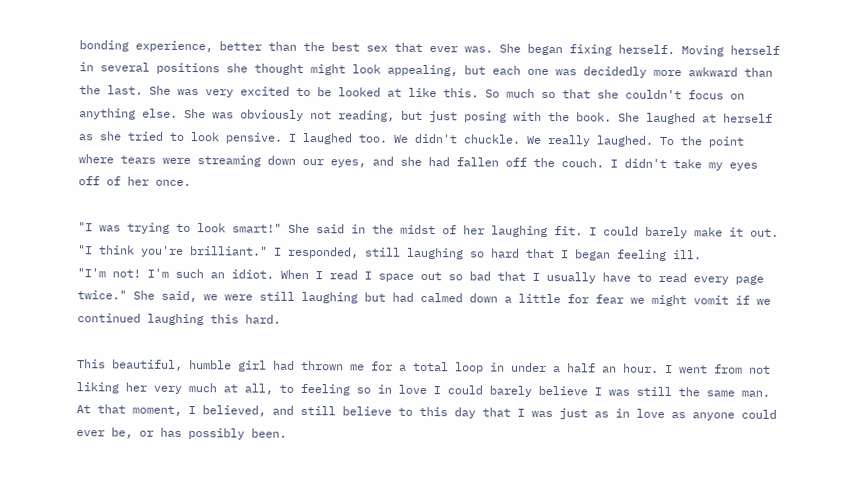bonding experience, better than the best sex that ever was. She began fixing herself. Moving herself in several positions she thought might look appealing, but each one was decidedly more awkward than the last. She was very excited to be looked at like this. So much so that she couldn't focus on anything else. She was obviously not reading, but just posing with the book. She laughed at herself as she tried to look pensive. I laughed too. We didn't chuckle. We really laughed. To the point where tears were streaming down our eyes, and she had fallen off the couch. I didn't take my eyes off of her once.

"I was trying to look smart!" She said in the midst of her laughing fit. I could barely make it out.
"I think you're brilliant." I responded, still laughing so hard that I began feeling ill.
"I'm not! I'm such an idiot. When I read I space out so bad that I usually have to read every page twice." She said, we were still laughing but had calmed down a little for fear we might vomit if we continued laughing this hard.

This beautiful, humble girl had thrown me for a total loop in under a half an hour. I went from not liking her very much at all, to feeling so in love I could barely believe I was still the same man. At that moment, I believed, and still believe to this day that I was just as in love as anyone could ever be, or has possibly been.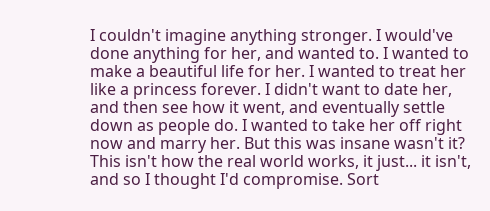I couldn't imagine anything stronger. I would've done anything for her, and wanted to. I wanted to make a beautiful life for her. I wanted to treat her like a princess forever. I didn't want to date her, and then see how it went, and eventually settle down as people do. I wanted to take her off right now and marry her. But this was insane wasn't it? This isn't how the real world works, it just... it isn't, and so I thought I'd compromise. Sort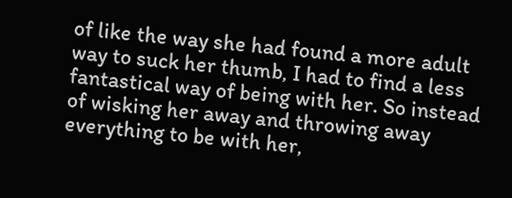of like the way she had found a more adult way to suck her thumb, I had to find a less fantastical way of being with her. So instead of wisking her away and throwing away everything to be with her,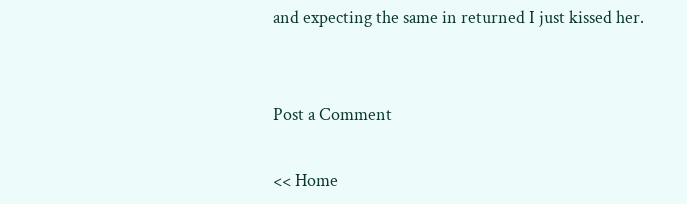and expecting the same in returned I just kissed her.


Post a Comment

<< Home